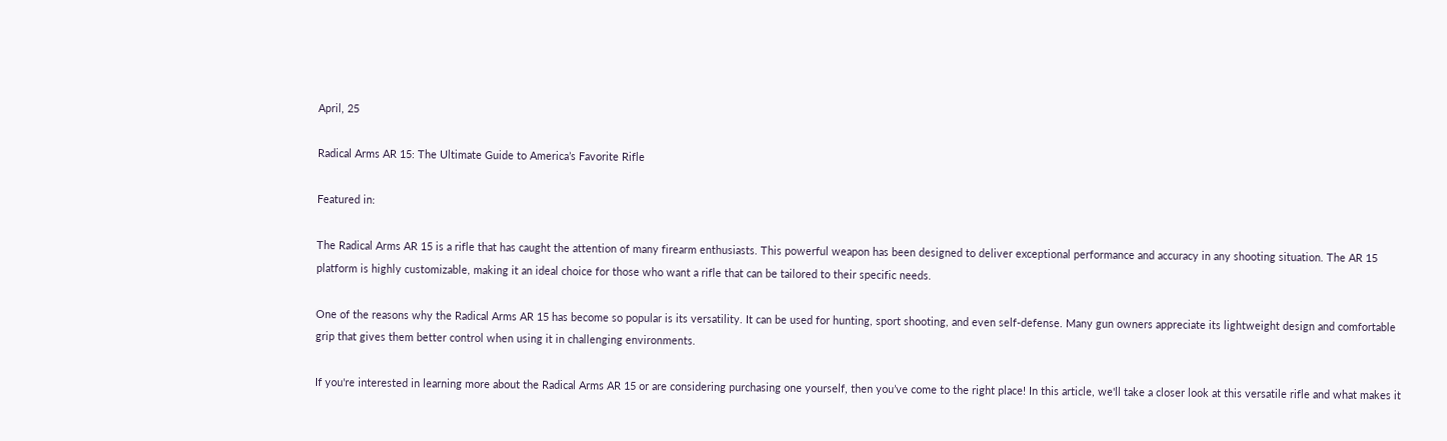April, 25

Radical Arms AR 15: The Ultimate Guide to America’s Favorite Rifle

Featured in:

The Radical Arms AR 15 is a rifle that has caught the attention of many firearm enthusiasts. This powerful weapon has been designed to deliver exceptional performance and accuracy in any shooting situation. The AR 15 platform is highly customizable, making it an ideal choice for those who want a rifle that can be tailored to their specific needs.

One of the reasons why the Radical Arms AR 15 has become so popular is its versatility. It can be used for hunting, sport shooting, and even self-defense. Many gun owners appreciate its lightweight design and comfortable grip that gives them better control when using it in challenging environments.

If you're interested in learning more about the Radical Arms AR 15 or are considering purchasing one yourself, then you’ve come to the right place! In this article, we'll take a closer look at this versatile rifle and what makes it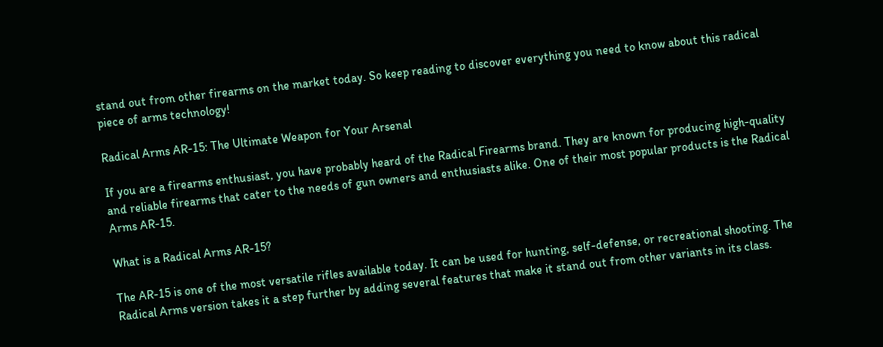stand out from other firearms on the market today. So keep reading to discover everything you need to know about this radical piece of arms technology!

Radical Arms AR-15: The Ultimate Weapon for Your Arsenal

If you are a firearms enthusiast, you have probably heard of the Radical Firearms brand. They are known for producing high-quality and reliable firearms that cater to the needs of gun owners and enthusiasts alike. One of their most popular products is the Radical Arms AR-15.

What is a Radical Arms AR-15?

The AR-15 is one of the most versatile rifles available today. It can be used for hunting, self-defense, or recreational shooting. The Radical Arms version takes it a step further by adding several features that make it stand out from other variants in its class.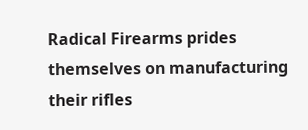Radical Firearms prides themselves on manufacturing their rifles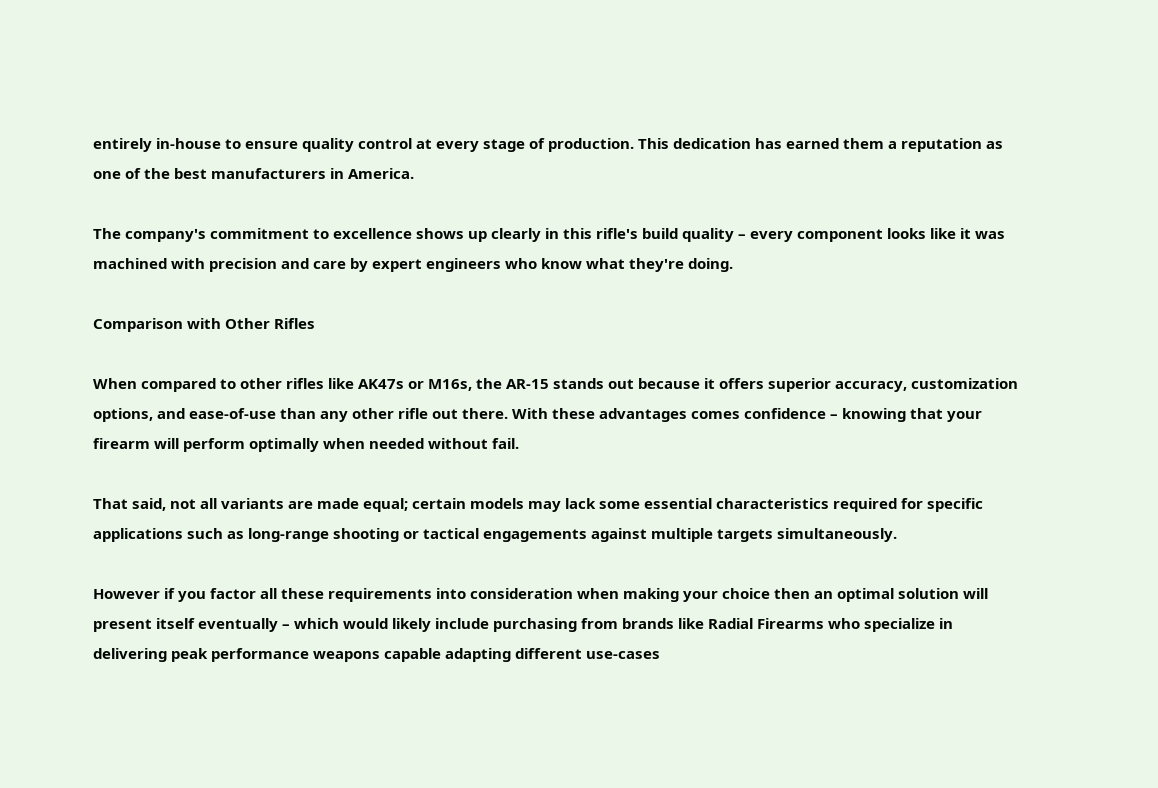entirely in-house to ensure quality control at every stage of production. This dedication has earned them a reputation as one of the best manufacturers in America.

The company's commitment to excellence shows up clearly in this rifle's build quality – every component looks like it was machined with precision and care by expert engineers who know what they're doing.

Comparison with Other Rifles

When compared to other rifles like AK47s or M16s, the AR-15 stands out because it offers superior accuracy, customization options, and ease-of-use than any other rifle out there. With these advantages comes confidence – knowing that your firearm will perform optimally when needed without fail.

That said, not all variants are made equal; certain models may lack some essential characteristics required for specific applications such as long-range shooting or tactical engagements against multiple targets simultaneously.

However if you factor all these requirements into consideration when making your choice then an optimal solution will present itself eventually – which would likely include purchasing from brands like Radial Firearms who specialize in delivering peak performance weapons capable adapting different use-cases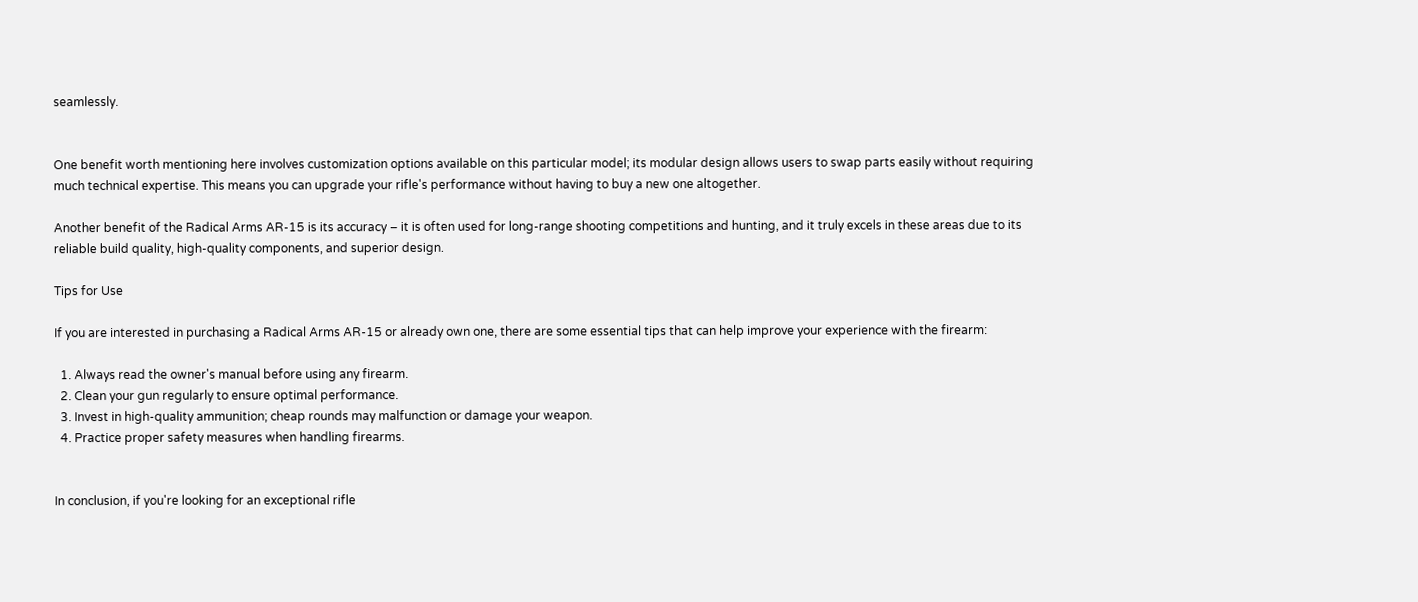seamlessly.


One benefit worth mentioning here involves customization options available on this particular model; its modular design allows users to swap parts easily without requiring much technical expertise. This means you can upgrade your rifle's performance without having to buy a new one altogether.

Another benefit of the Radical Arms AR-15 is its accuracy – it is often used for long-range shooting competitions and hunting, and it truly excels in these areas due to its reliable build quality, high-quality components, and superior design.

Tips for Use

If you are interested in purchasing a Radical Arms AR-15 or already own one, there are some essential tips that can help improve your experience with the firearm:

  1. Always read the owner's manual before using any firearm.
  2. Clean your gun regularly to ensure optimal performance.
  3. Invest in high-quality ammunition; cheap rounds may malfunction or damage your weapon.
  4. Practice proper safety measures when handling firearms.


In conclusion, if you're looking for an exceptional rifle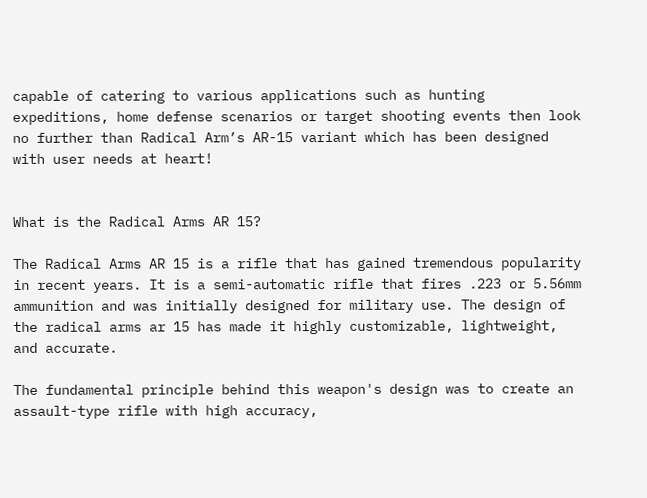capable of catering to various applications such as hunting expeditions, home defense scenarios or target shooting events then look no further than Radical Arm’s AR-15 variant which has been designed with user needs at heart!


What is the Radical Arms AR 15?

The Radical Arms AR 15 is a rifle that has gained tremendous popularity in recent years. It is a semi-automatic rifle that fires .223 or 5.56mm ammunition and was initially designed for military use. The design of the radical arms ar 15 has made it highly customizable, lightweight, and accurate.

The fundamental principle behind this weapon's design was to create an assault-type rifle with high accuracy,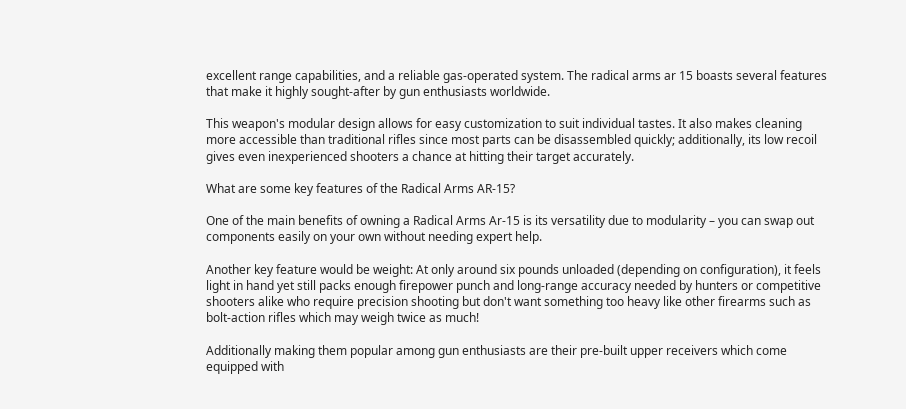excellent range capabilities, and a reliable gas-operated system. The radical arms ar 15 boasts several features that make it highly sought-after by gun enthusiasts worldwide.

This weapon's modular design allows for easy customization to suit individual tastes. It also makes cleaning more accessible than traditional rifles since most parts can be disassembled quickly; additionally, its low recoil gives even inexperienced shooters a chance at hitting their target accurately.

What are some key features of the Radical Arms AR-15?

One of the main benefits of owning a Radical Arms Ar-15 is its versatility due to modularity – you can swap out components easily on your own without needing expert help.

Another key feature would be weight: At only around six pounds unloaded (depending on configuration), it feels light in hand yet still packs enough firepower punch and long-range accuracy needed by hunters or competitive shooters alike who require precision shooting but don't want something too heavy like other firearms such as bolt-action rifles which may weigh twice as much!

Additionally making them popular among gun enthusiasts are their pre-built upper receivers which come equipped with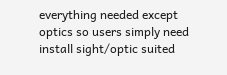everything needed except optics so users simply need install sight/optic suited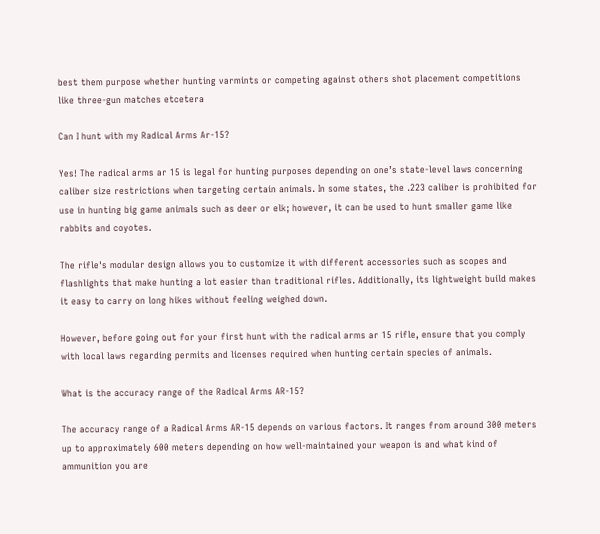best them purpose whether hunting varmints or competing against others shot placement competitions like three-gun matches etcetera

Can I hunt with my Radical Arms Ar-15?

Yes! The radical arms ar 15 is legal for hunting purposes depending on one’s state-level laws concerning caliber size restrictions when targeting certain animals. In some states, the .223 caliber is prohibited for use in hunting big game animals such as deer or elk; however, it can be used to hunt smaller game like rabbits and coyotes.

The rifle's modular design allows you to customize it with different accessories such as scopes and flashlights that make hunting a lot easier than traditional rifles. Additionally, its lightweight build makes it easy to carry on long hikes without feeling weighed down.

However, before going out for your first hunt with the radical arms ar 15 rifle, ensure that you comply with local laws regarding permits and licenses required when hunting certain species of animals.

What is the accuracy range of the Radical Arms AR-15?

The accuracy range of a Radical Arms AR-15 depends on various factors. It ranges from around 300 meters up to approximately 600 meters depending on how well-maintained your weapon is and what kind of ammunition you are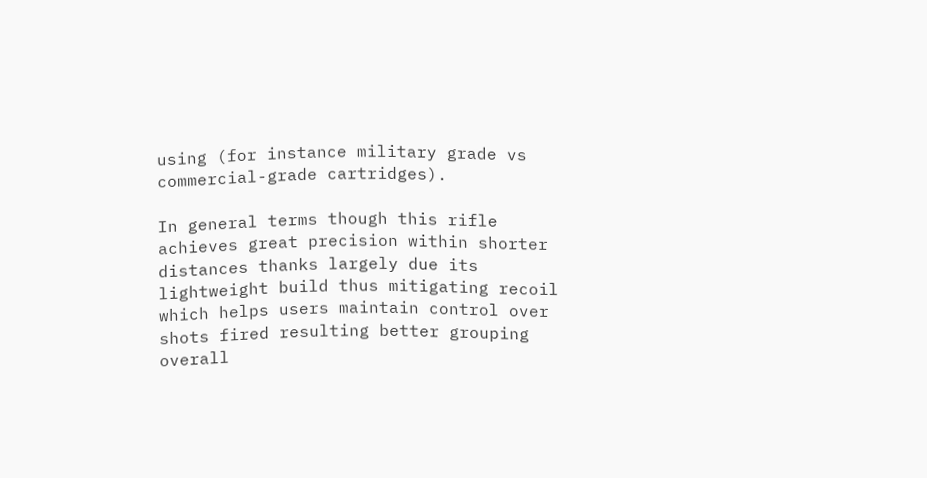using (for instance military grade vs commercial-grade cartridges).

In general terms though this rifle achieves great precision within shorter distances thanks largely due its lightweight build thus mitigating recoil which helps users maintain control over shots fired resulting better grouping overall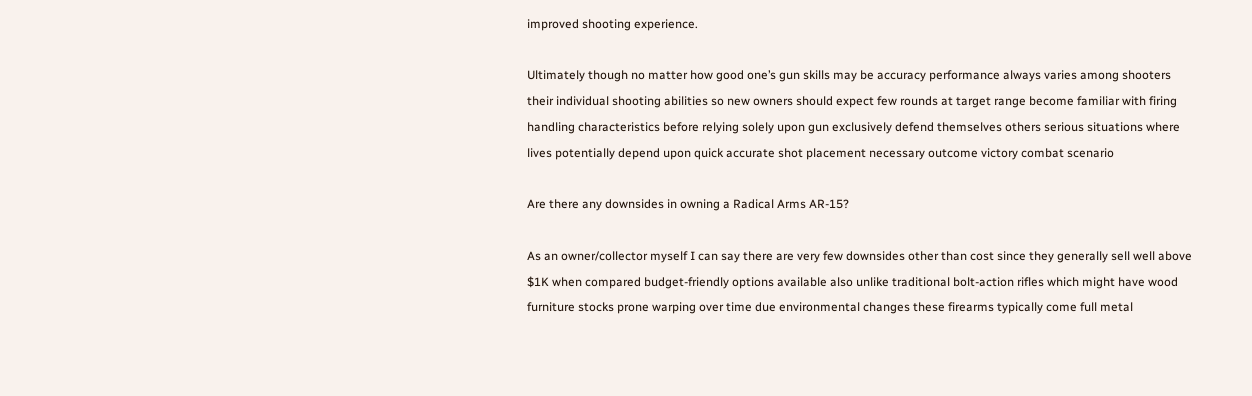improved shooting experience.

Ultimately though no matter how good one’s gun skills may be accuracy performance always varies among shooters their individual shooting abilities so new owners should expect few rounds at target range become familiar with firing handling characteristics before relying solely upon gun exclusively defend themselves others serious situations where lives potentially depend upon quick accurate shot placement necessary outcome victory combat scenario

Are there any downsides in owning a Radical Arms AR-15?

As an owner/collector myself I can say there are very few downsides other than cost since they generally sell well above $1K when compared budget-friendly options available also unlike traditional bolt-action rifles which might have wood furniture stocks prone warping over time due environmental changes these firearms typically come full metal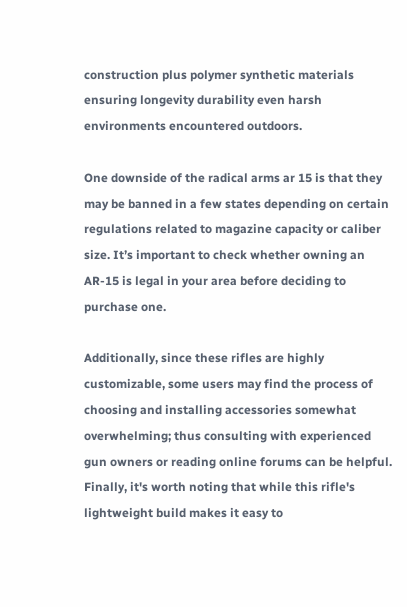construction plus polymer synthetic materials ensuring longevity durability even harsh environments encountered outdoors.

One downside of the radical arms ar 15 is that they may be banned in a few states depending on certain regulations related to magazine capacity or caliber size. It’s important to check whether owning an AR-15 is legal in your area before deciding to purchase one.

Additionally, since these rifles are highly customizable, some users may find the process of choosing and installing accessories somewhat overwhelming; thus consulting with experienced gun owners or reading online forums can be helpful. Finally, it's worth noting that while this rifle's lightweight build makes it easy to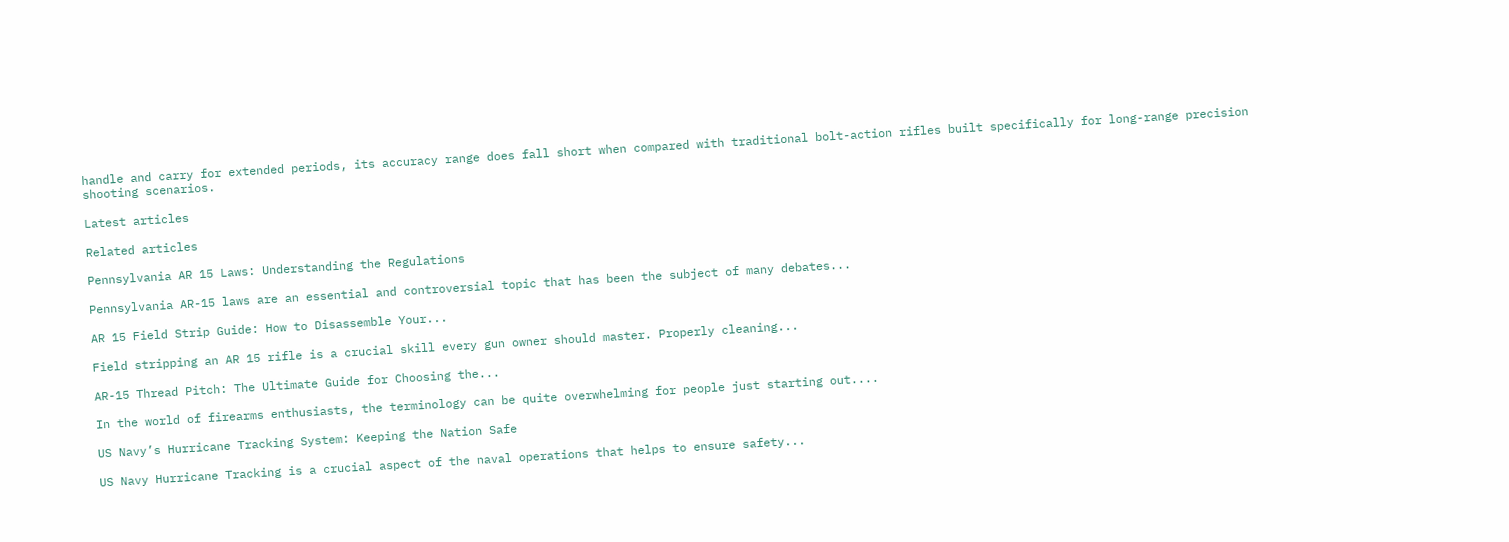handle and carry for extended periods, its accuracy range does fall short when compared with traditional bolt-action rifles built specifically for long-range precision shooting scenarios.

Latest articles

Related articles

Pennsylvania AR 15 Laws: Understanding the Regulations

Pennsylvania AR-15 laws are an essential and controversial topic that has been the subject of many debates...

AR 15 Field Strip Guide: How to Disassemble Your...

Field stripping an AR 15 rifle is a crucial skill every gun owner should master. Properly cleaning...

AR-15 Thread Pitch: The Ultimate Guide for Choosing the...

In the world of firearms enthusiasts, the terminology can be quite overwhelming for people just starting out....

US Navy’s Hurricane Tracking System: Keeping the Nation Safe

US Navy Hurricane Tracking is a crucial aspect of the naval operations that helps to ensure safety...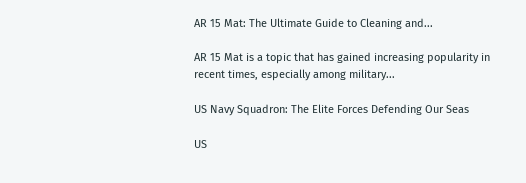AR 15 Mat: The Ultimate Guide to Cleaning and...

AR 15 Mat is a topic that has gained increasing popularity in recent times, especially among military...

US Navy Squadron: The Elite Forces Defending Our Seas

US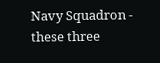Navy Squadron - these three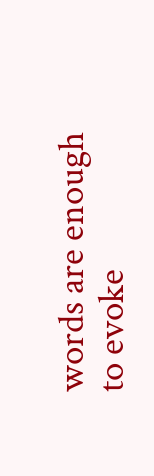words are enough to evoke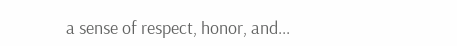a sense of respect, honor, and...